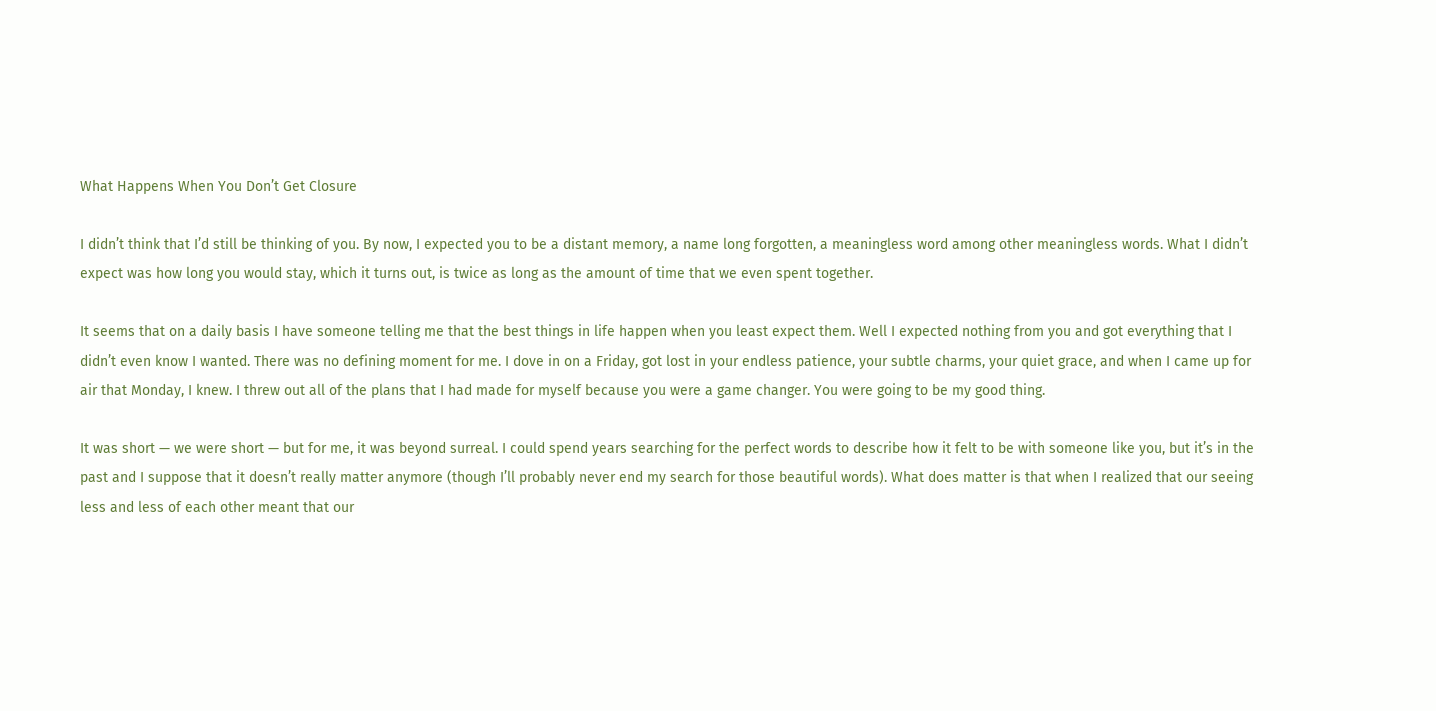What Happens When You Don’t Get Closure

I didn’t think that I’d still be thinking of you. By now, I expected you to be a distant memory, a name long forgotten, a meaningless word among other meaningless words. What I didn’t expect was how long you would stay, which it turns out, is twice as long as the amount of time that we even spent together.

It seems that on a daily basis I have someone telling me that the best things in life happen when you least expect them. Well I expected nothing from you and got everything that I didn’t even know I wanted. There was no defining moment for me. I dove in on a Friday, got lost in your endless patience, your subtle charms, your quiet grace, and when I came up for air that Monday, I knew. I threw out all of the plans that I had made for myself because you were a game changer. You were going to be my good thing.

It was short — we were short — but for me, it was beyond surreal. I could spend years searching for the perfect words to describe how it felt to be with someone like you, but it’s in the past and I suppose that it doesn’t really matter anymore (though I’ll probably never end my search for those beautiful words). What does matter is that when I realized that our seeing less and less of each other meant that our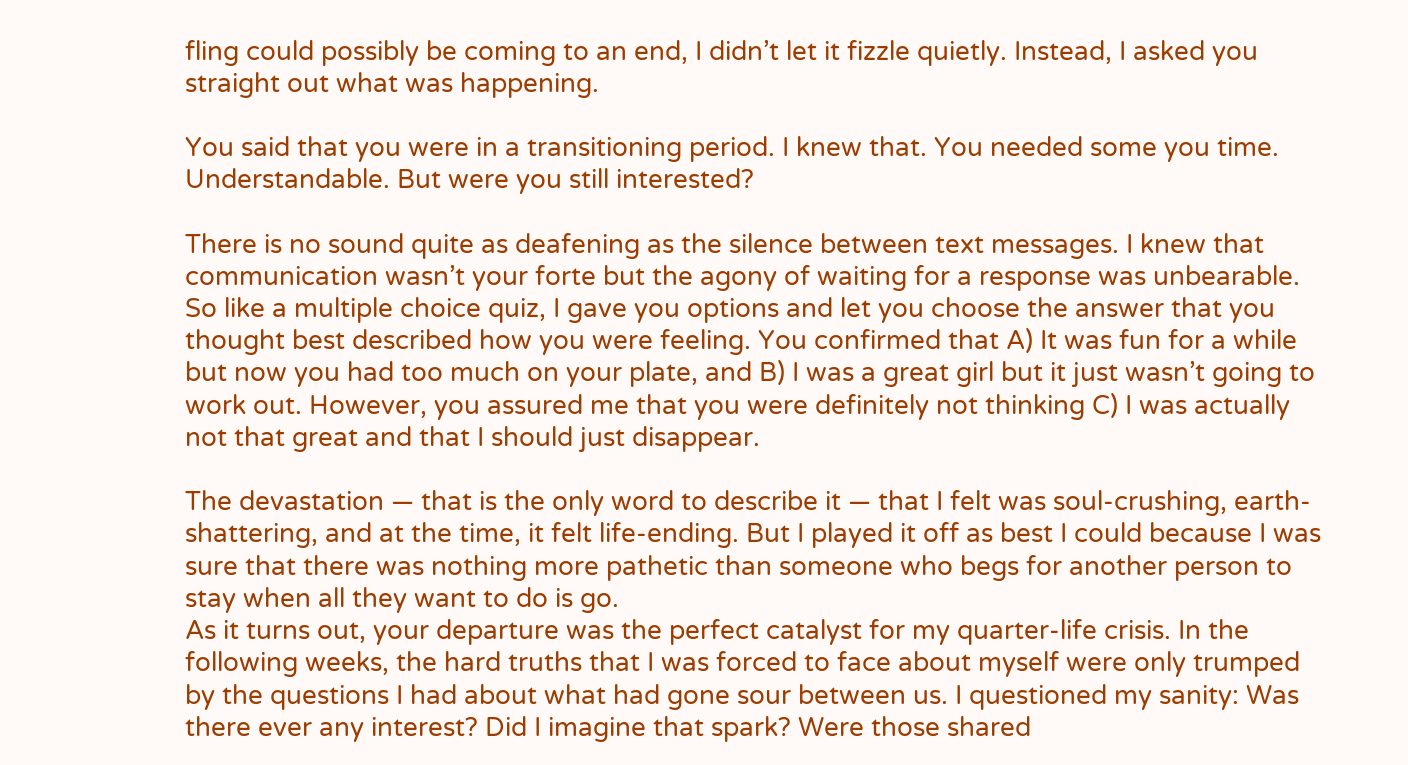fling could possibly be coming to an end, I didn’t let it fizzle quietly. Instead, I asked you straight out what was happening.

You said that you were in a transitioning period. I knew that. You needed some you time. Understandable. But were you still interested?

There is no sound quite as deafening as the silence between text messages. I knew that communication wasn’t your forte but the agony of waiting for a response was unbearable. So like a multiple choice quiz, I gave you options and let you choose the answer that you thought best described how you were feeling. You confirmed that A) It was fun for a while but now you had too much on your plate, and B) I was a great girl but it just wasn’t going to work out. However, you assured me that you were definitely not thinking C) I was actually not that great and that I should just disappear.

The devastation — that is the only word to describe it — that I felt was soul-crushing, earth-shattering, and at the time, it felt life-ending. But I played it off as best I could because I was sure that there was nothing more pathetic than someone who begs for another person to stay when all they want to do is go.
As it turns out, your departure was the perfect catalyst for my quarter-life crisis. In the following weeks, the hard truths that I was forced to face about myself were only trumped by the questions I had about what had gone sour between us. I questioned my sanity: Was there ever any interest? Did I imagine that spark? Were those shared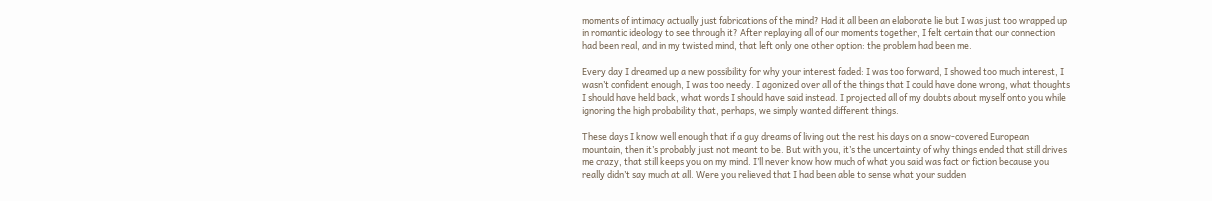moments of intimacy actually just fabrications of the mind? Had it all been an elaborate lie but I was just too wrapped up in romantic ideology to see through it? After replaying all of our moments together, I felt certain that our connection had been real, and in my twisted mind, that left only one other option: the problem had been me.

Every day I dreamed up a new possibility for why your interest faded: I was too forward, I showed too much interest, I wasn’t confident enough, I was too needy. I agonized over all of the things that I could have done wrong, what thoughts I should have held back, what words I should have said instead. I projected all of my doubts about myself onto you while ignoring the high probability that, perhaps, we simply wanted different things.

These days I know well enough that if a guy dreams of living out the rest his days on a snow-covered European mountain, then it’s probably just not meant to be. But with you, it’s the uncertainty of why things ended that still drives me crazy, that still keeps you on my mind. I’ll never know how much of what you said was fact or fiction because you really didn’t say much at all. Were you relieved that I had been able to sense what your sudden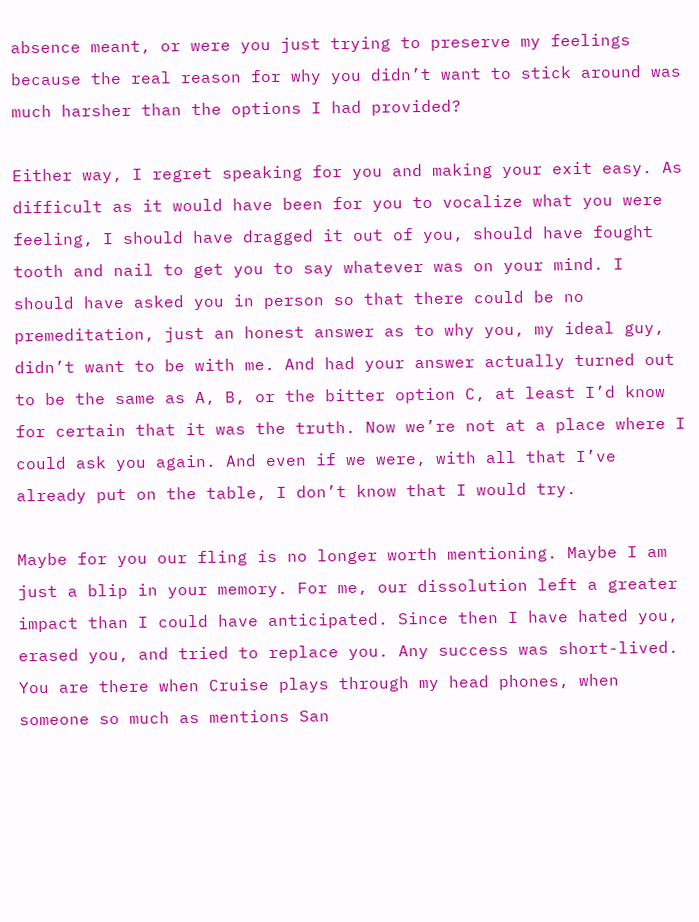absence meant, or were you just trying to preserve my feelings because the real reason for why you didn’t want to stick around was much harsher than the options I had provided?

Either way, I regret speaking for you and making your exit easy. As difficult as it would have been for you to vocalize what you were feeling, I should have dragged it out of you, should have fought tooth and nail to get you to say whatever was on your mind. I should have asked you in person so that there could be no premeditation, just an honest answer as to why you, my ideal guy, didn’t want to be with me. And had your answer actually turned out to be the same as A, B, or the bitter option C, at least I’d know for certain that it was the truth. Now we’re not at a place where I could ask you again. And even if we were, with all that I’ve already put on the table, I don’t know that I would try.

Maybe for you our fling is no longer worth mentioning. Maybe I am just a blip in your memory. For me, our dissolution left a greater impact than I could have anticipated. Since then I have hated you, erased you, and tried to replace you. Any success was short-lived. You are there when Cruise plays through my head phones, when someone so much as mentions San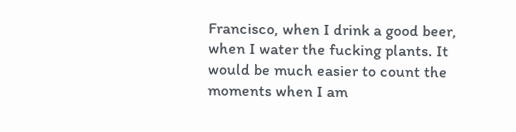Francisco, when I drink a good beer, when I water the fucking plants. It would be much easier to count the moments when I am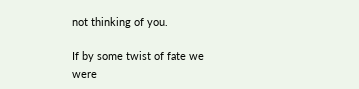not thinking of you.

If by some twist of fate we were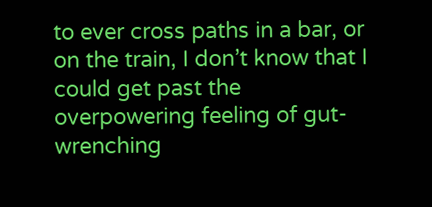to ever cross paths in a bar, or on the train, I don’t know that I could get past the overpowering feeling of gut-wrenching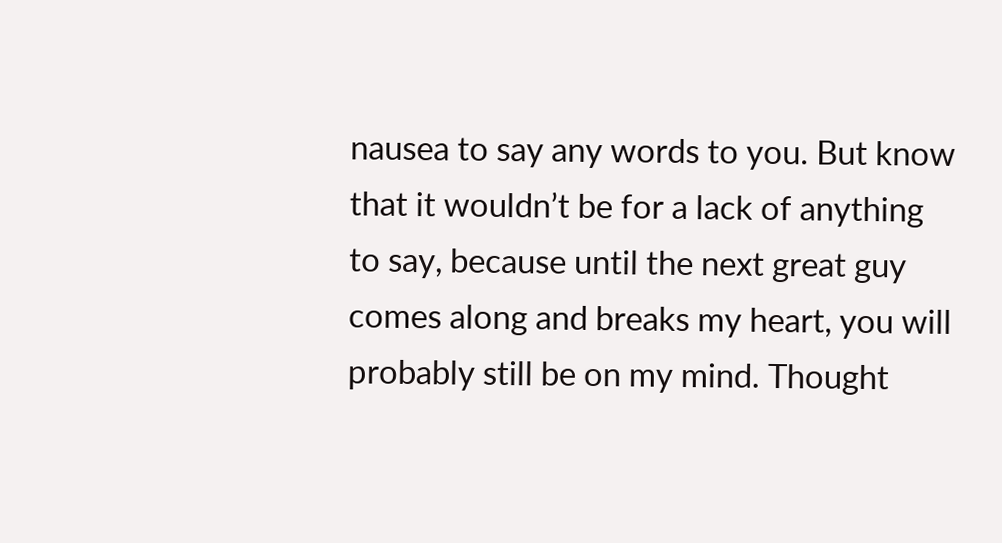nausea to say any words to you. But know that it wouldn’t be for a lack of anything to say, because until the next great guy comes along and breaks my heart, you will probably still be on my mind. Thought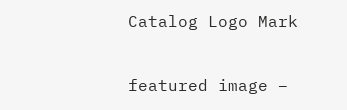Catalog Logo Mark

featured image –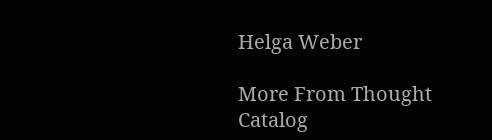Helga Weber

More From Thought Catalog